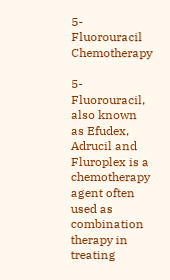5-Fluorouracil Chemotherapy

5-Fluorouracil, also known as Efudex, Adrucil and Fluroplex is a chemotherapy agent often used as combination therapy in treating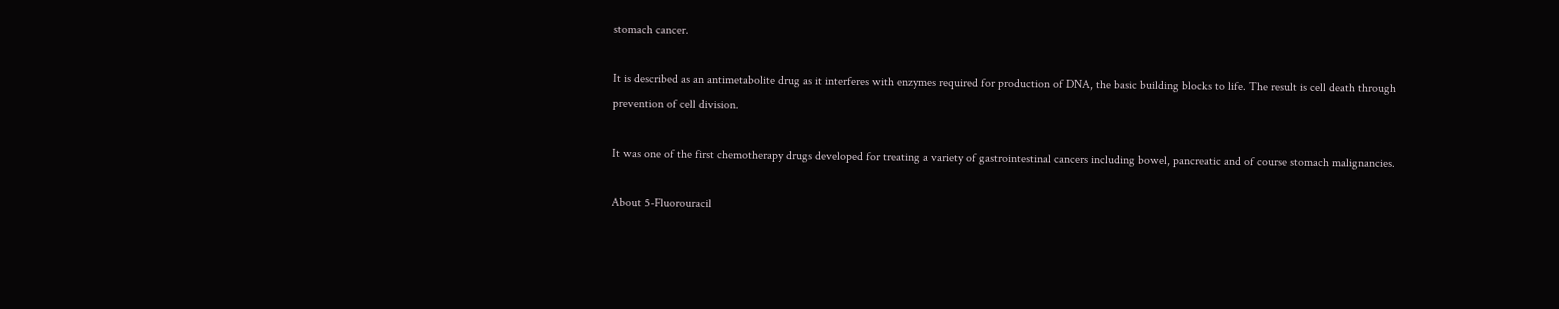stomach cancer.

It is described as an antimetabolite drug as it interferes with enzymes required for production of DNA, the basic building blocks to life. The result is cell death through prevention of cell division.

It was one of the first chemotherapy drugs developed for treating a variety of gastrointestinal cancers including bowel, pancreatic and of course stomach malignancies.

About 5-Fluorouracil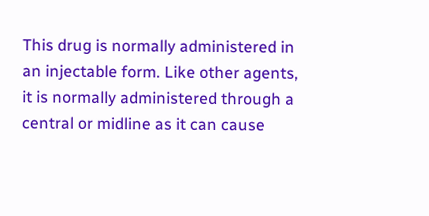This drug is normally administered in an injectable form. Like other agents, it is normally administered through a central or midline as it can cause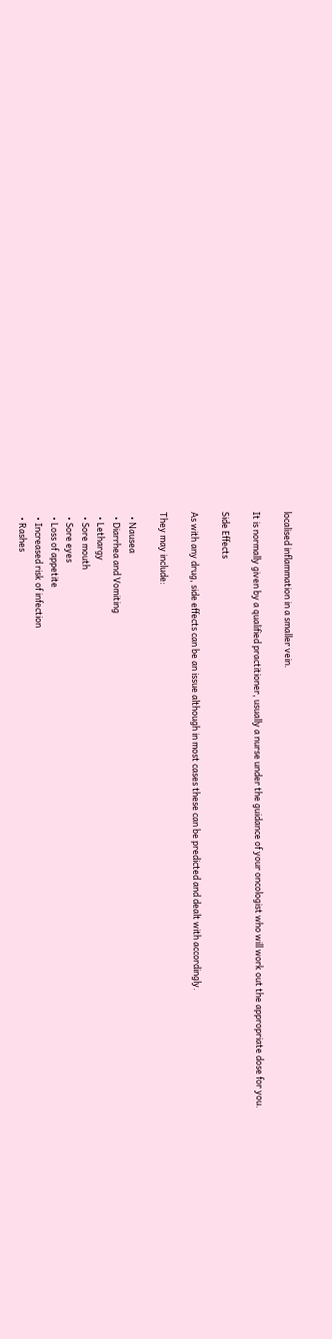localised inflammation in a smaller vein.

It is normally given by a qualified practitioner, usually a nurse under the guidance of your oncologist who will work out the appropriate dose for you.

Side Effects

As with any drug, side effects can be an issue although in most cases these can be predicted and dealt with accordingly.

They may include:

  • Nausea
  • Diarrhea and Vomiting
  • Lethargy
  • Sore mouth
  • Sore eyes
  • Loss of appetite
  • Increased risk of infection
  • Rashes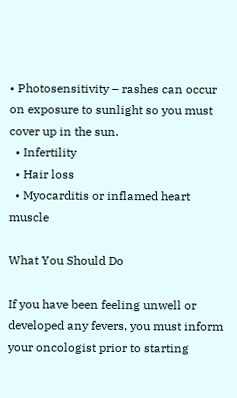• Photosensitivity – rashes can occur on exposure to sunlight so you must cover up in the sun.
  • Infertility
  • Hair loss
  • Myocarditis or inflamed heart muscle

What You Should Do

If you have been feeling unwell or developed any fevers, you must inform your oncologist prior to starting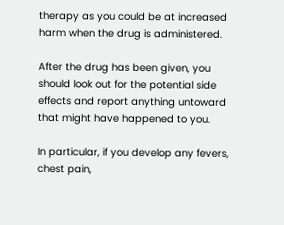therapy as you could be at increased harm when the drug is administered.

After the drug has been given, you should look out for the potential side effects and report anything untoward that might have happened to you.

In particular, if you develop any fevers, chest pain,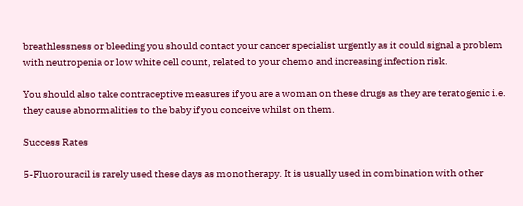breathlessness or bleeding you should contact your cancer specialist urgently as it could signal a problem with neutropenia or low white cell count, related to your chemo and increasing infection risk.

You should also take contraceptive measures if you are a woman on these drugs as they are teratogenic i.e.  they cause abnormalities to the baby if you conceive whilst on them.

Success Rates

5-Fluorouracil is rarely used these days as monotherapy. It is usually used in combination with other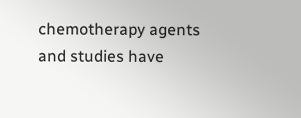chemotherapy agents and studies have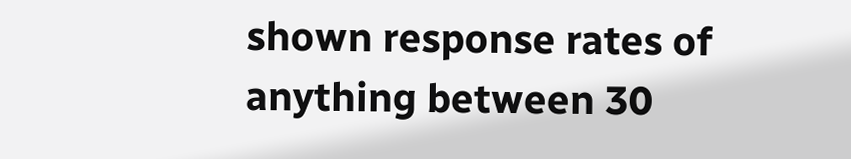shown response rates of anything between 30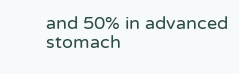and 50% in advanced stomach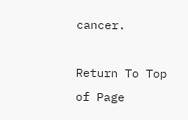cancer.

Return To Top of Page